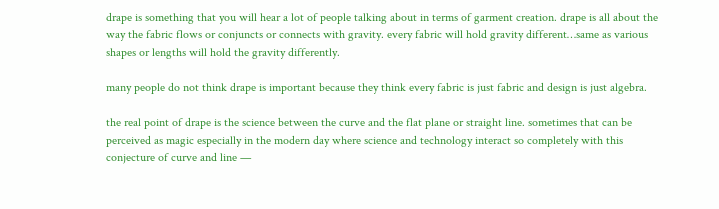drape is something that you will hear a lot of people talking about in terms of garment creation. drape is all about the way the fabric flows or conjuncts or connects with gravity. every fabric will hold gravity different…same as various shapes or lengths will hold the gravity differently.

many people do not think drape is important because they think every fabric is just fabric and design is just algebra.

the real point of drape is the science between the curve and the flat plane or straight line. sometimes that can be perceived as magic especially in the modern day where science and technology interact so completely with this conjecture of curve and line —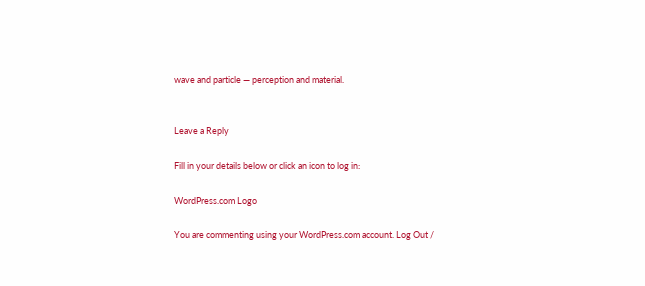wave and particle — perception and material.


Leave a Reply

Fill in your details below or click an icon to log in:

WordPress.com Logo

You are commenting using your WordPress.com account. Log Out /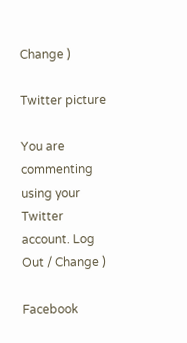Change )

Twitter picture

You are commenting using your Twitter account. Log Out / Change )

Facebook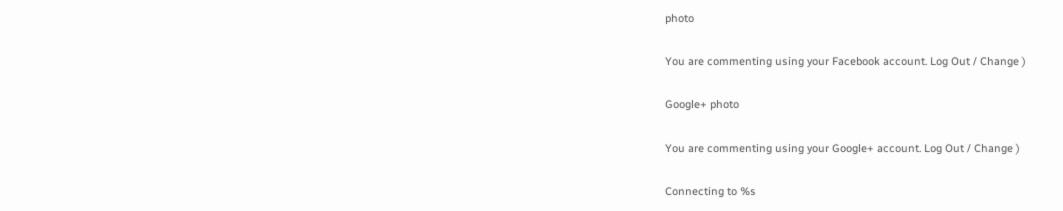photo

You are commenting using your Facebook account. Log Out / Change )

Google+ photo

You are commenting using your Google+ account. Log Out / Change )

Connecting to %s